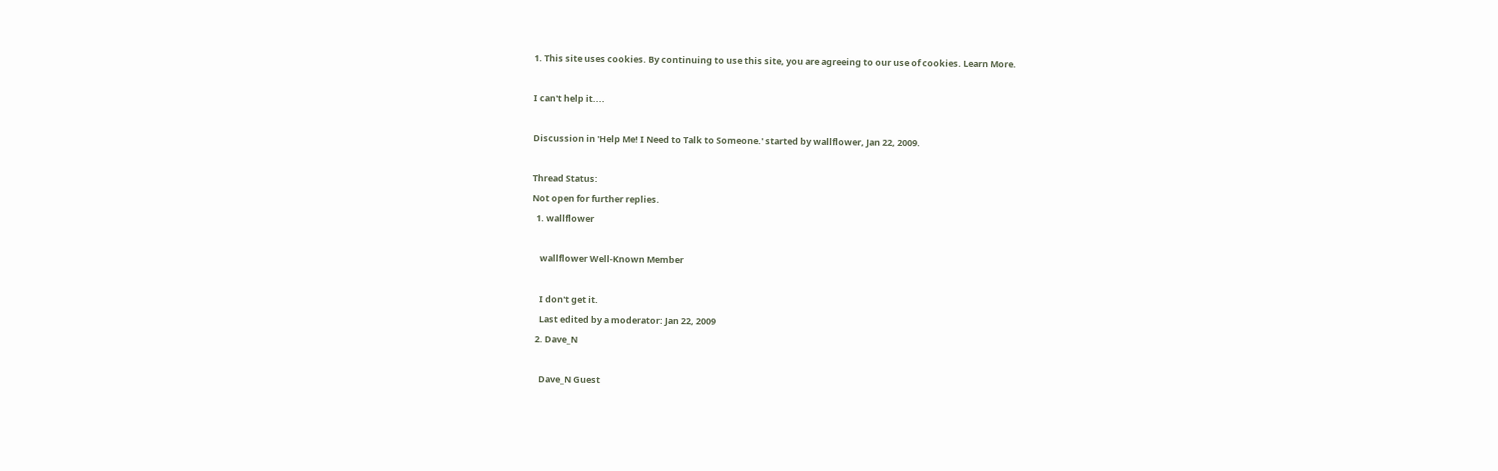1. This site uses cookies. By continuing to use this site, you are agreeing to our use of cookies. Learn More.

I can't help it....

Discussion in 'Help Me! I Need to Talk to Someone.' started by wallflower, Jan 22, 2009.

Thread Status:
Not open for further replies.
  1. wallflower

    wallflower Well-Known Member

    I don't get it.
    Last edited by a moderator: Jan 22, 2009
  2. Dave_N

    Dave_N Guest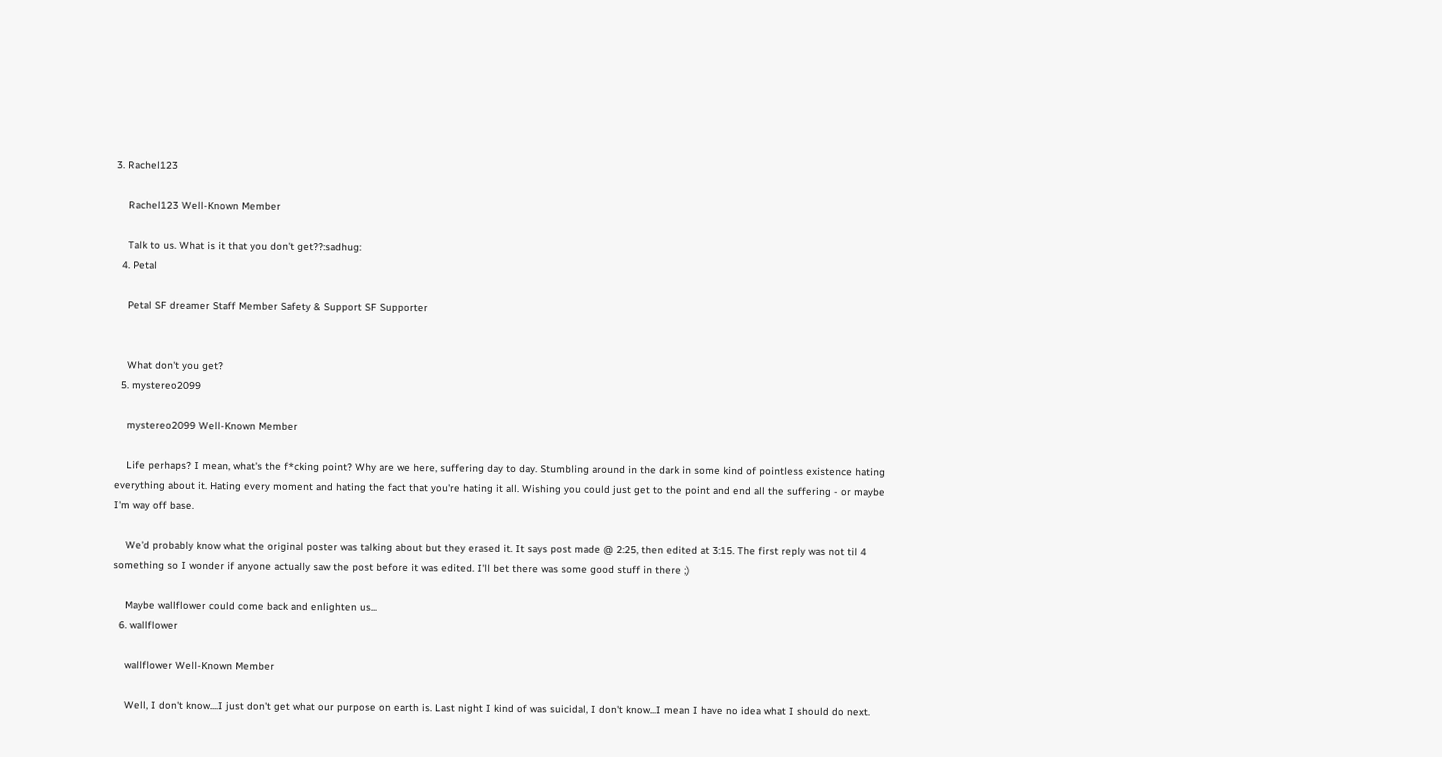3. Rachel123

    Rachel123 Well-Known Member

    Talk to us. What is it that you don't get??:sadhug:
  4. Petal

    Petal SF dreamer Staff Member Safety & Support SF Supporter


    What don't you get?
  5. mystereo2099

    mystereo2099 Well-Known Member

    Life perhaps? I mean, what's the f*cking point? Why are we here, suffering day to day. Stumbling around in the dark in some kind of pointless existence hating everything about it. Hating every moment and hating the fact that you're hating it all. Wishing you could just get to the point and end all the suffering - or maybe I'm way off base.

    We'd probably know what the original poster was talking about but they erased it. It says post made @ 2:25, then edited at 3:15. The first reply was not til 4 something so I wonder if anyone actually saw the post before it was edited. I'll bet there was some good stuff in there ;)

    Maybe wallflower could come back and enlighten us...
  6. wallflower

    wallflower Well-Known Member

    Well, I don't know....I just don't get what our purpose on earth is. Last night I kind of was suicidal, I don't know...I mean I have no idea what I should do next.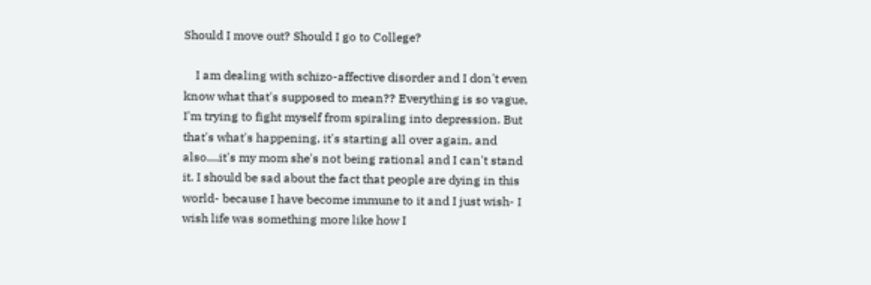Should I move out? Should I go to College?

    I am dealing with schizo-affective disorder and I don't even know what that's supposed to mean?? Everything is so vague, I'm trying to fight myself from spiraling into depression. But that's what's happening, it's starting all over again, and also....it's my mom she's not being rational and I can't stand it. I should be sad about the fact that people are dying in this world- because I have become immune to it and I just wish- I wish life was something more like how I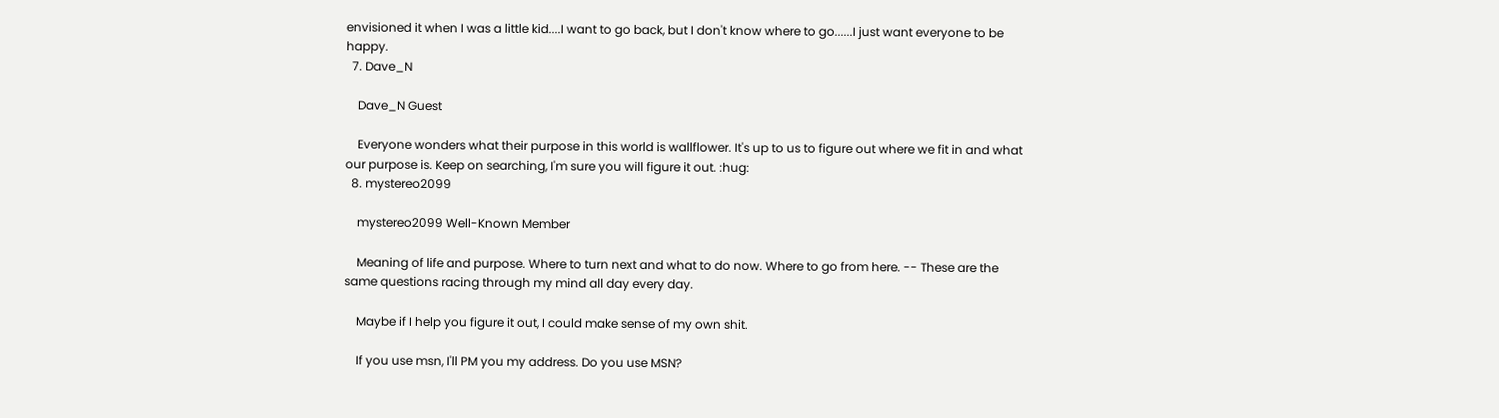envisioned it when I was a little kid....I want to go back, but I don't know where to go......I just want everyone to be happy.
  7. Dave_N

    Dave_N Guest

    Everyone wonders what their purpose in this world is wallflower. It's up to us to figure out where we fit in and what our purpose is. Keep on searching, I'm sure you will figure it out. :hug:
  8. mystereo2099

    mystereo2099 Well-Known Member

    Meaning of life and purpose. Where to turn next and what to do now. Where to go from here. -- These are the same questions racing through my mind all day every day.

    Maybe if I help you figure it out, I could make sense of my own shit.

    If you use msn, I'll PM you my address. Do you use MSN?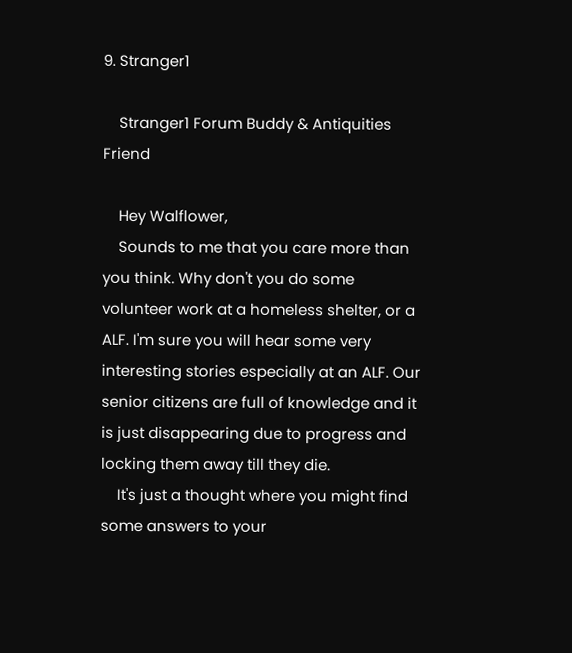9. Stranger1

    Stranger1 Forum Buddy & Antiquities Friend

    Hey Walflower,
    Sounds to me that you care more than you think. Why don't you do some volunteer work at a homeless shelter, or a ALF. I'm sure you will hear some very interesting stories especially at an ALF. Our senior citizens are full of knowledge and it is just disappearing due to progress and locking them away till they die.
    It's just a thought where you might find some answers to your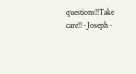questions!!Take care!!~Joseph~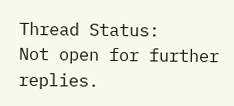Thread Status:
Not open for further replies.